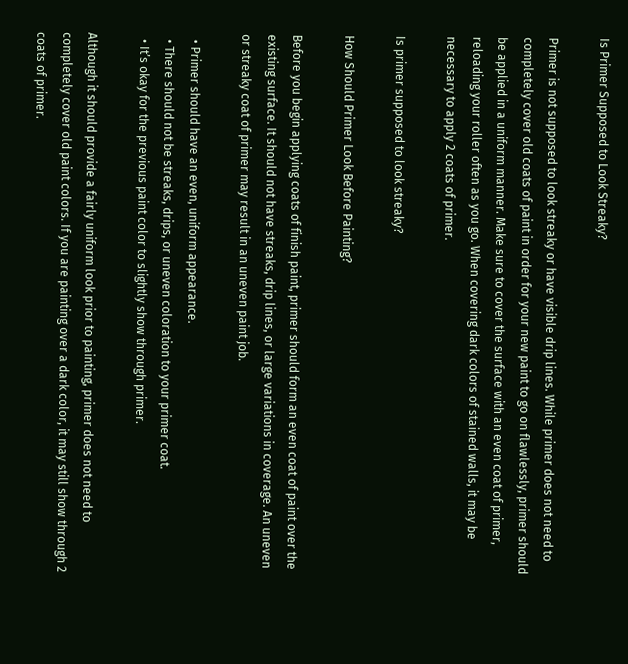Is Primer Supposed to Look Streaky?

Primer is not supposed to look streaky or have visible drip lines. While primer does not need to completely cover old coats of paint in order for your new paint to go on flawlessly, primer should be applied in a uniform manner. Make sure to cover the surface with an even coat of primer, reloading your roller often as you go. When covering dark colors of stained walls, it may be necessary to apply 2 coats of primer.

Is primer supposed to look streaky?

How Should Primer Look Before Painting?

Before you begin applying coats of finish paint, primer should form an even coat of paint over the existing surface. It should not have streaks, drip lines, or large variations in coverage. An uneven or streaky coat of primer may result in an uneven paint job.

  • Primer should have an even, uniform appearance.
  • There should not be streaks, drips, or uneven coloration to your primer coat.
  • It’s okay for the previous paint color to slightly show through primer.

Although it should provide a fairly uniform look prior to painting, primer does not need to completely cover old paint colors. If you are painting over a dark color, it may still show through 2 coats of primer.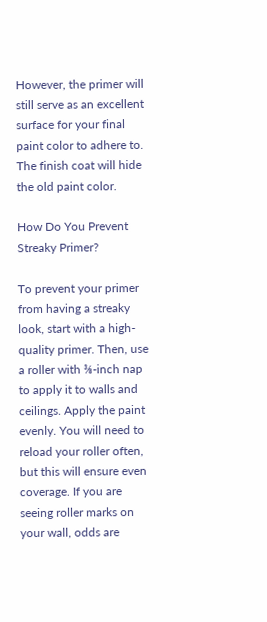However, the primer will still serve as an excellent surface for your final paint color to adhere to. The finish coat will hide the old paint color.

How Do You Prevent Streaky Primer?

To prevent your primer from having a streaky look, start with a high-quality primer. Then, use a roller with ⅜-inch nap to apply it to walls and ceilings. Apply the paint evenly. You will need to reload your roller often, but this will ensure even coverage. If you are seeing roller marks on your wall, odds are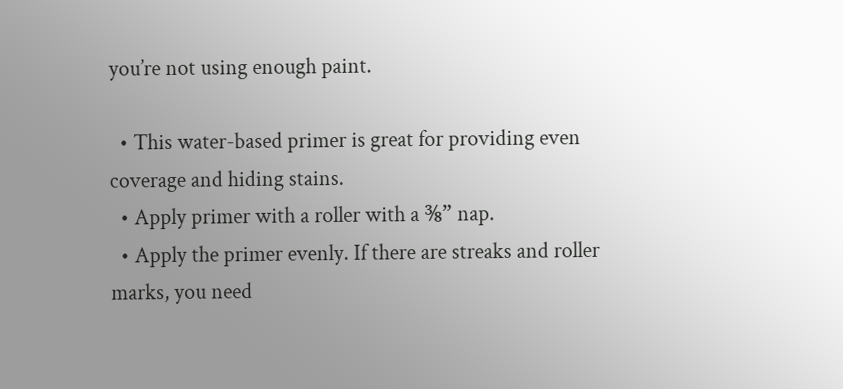you’re not using enough paint.

  • This water-based primer is great for providing even coverage and hiding stains.
  • Apply primer with a roller with a ⅜” nap.
  • Apply the primer evenly. If there are streaks and roller marks, you need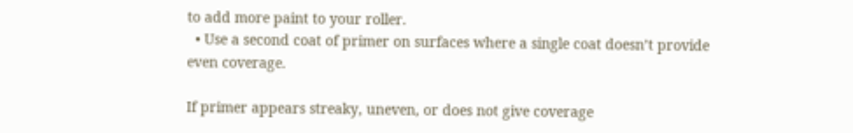to add more paint to your roller.
  • Use a second coat of primer on surfaces where a single coat doesn’t provide even coverage.

If primer appears streaky, uneven, or does not give coverage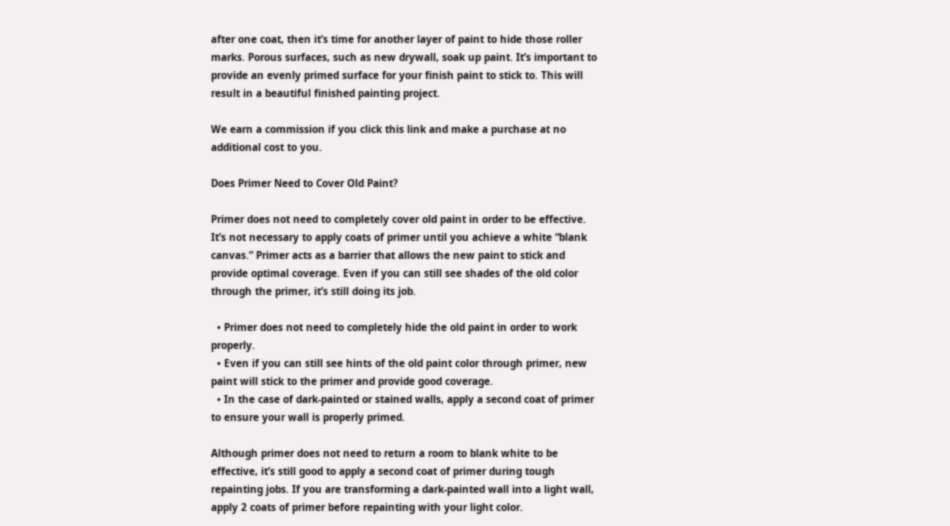after one coat, then it’s time for another layer of paint to hide those roller marks. Porous surfaces, such as new drywall, soak up paint. It’s important to provide an evenly primed surface for your finish paint to stick to. This will result in a beautiful finished painting project.

We earn a commission if you click this link and make a purchase at no additional cost to you.

Does Primer Need to Cover Old Paint?

Primer does not need to completely cover old paint in order to be effective. It’s not necessary to apply coats of primer until you achieve a white “blank canvas.” Primer acts as a barrier that allows the new paint to stick and provide optimal coverage. Even if you can still see shades of the old color through the primer, it’s still doing its job.

  • Primer does not need to completely hide the old paint in order to work properly.
  • Even if you can still see hints of the old paint color through primer, new paint will stick to the primer and provide good coverage.
  • In the case of dark-painted or stained walls, apply a second coat of primer to ensure your wall is properly primed.

Although primer does not need to return a room to blank white to be effective, it’s still good to apply a second coat of primer during tough repainting jobs. If you are transforming a dark-painted wall into a light wall, apply 2 coats of primer before repainting with your light color.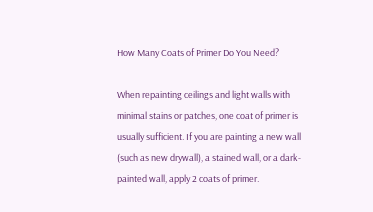How Many Coats of Primer Do You Need?

When repainting ceilings and light walls with minimal stains or patches, one coat of primer is usually sufficient. If you are painting a new wall (such as new drywall), a stained wall, or a dark-painted wall, apply 2 coats of primer.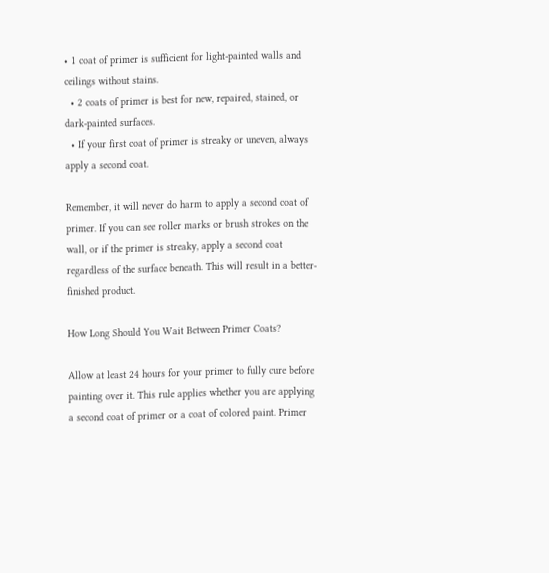• 1 coat of primer is sufficient for light-painted walls and ceilings without stains.
  • 2 coats of primer is best for new, repaired, stained, or dark-painted surfaces.
  • If your first coat of primer is streaky or uneven, always apply a second coat.

Remember, it will never do harm to apply a second coat of primer. If you can see roller marks or brush strokes on the wall, or if the primer is streaky, apply a second coat regardless of the surface beneath. This will result in a better-finished product.

How Long Should You Wait Between Primer Coats?

Allow at least 24 hours for your primer to fully cure before painting over it. This rule applies whether you are applying a second coat of primer or a coat of colored paint. Primer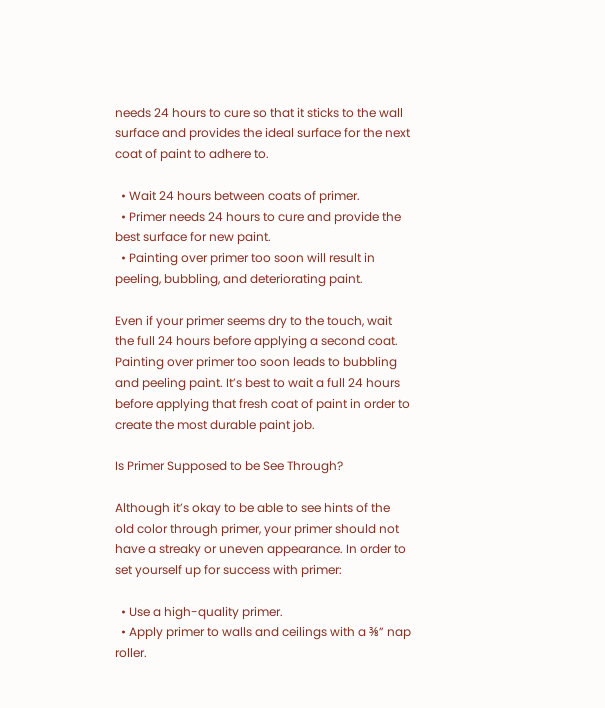needs 24 hours to cure so that it sticks to the wall surface and provides the ideal surface for the next coat of paint to adhere to.

  • Wait 24 hours between coats of primer.
  • Primer needs 24 hours to cure and provide the best surface for new paint.
  • Painting over primer too soon will result in peeling, bubbling, and deteriorating paint.

Even if your primer seems dry to the touch, wait the full 24 hours before applying a second coat. Painting over primer too soon leads to bubbling and peeling paint. It’s best to wait a full 24 hours before applying that fresh coat of paint in order to create the most durable paint job.

Is Primer Supposed to be See Through?

Although it’s okay to be able to see hints of the old color through primer, your primer should not have a streaky or uneven appearance. In order to set yourself up for success with primer:

  • Use a high-quality primer.
  • Apply primer to walls and ceilings with a ⅜” nap roller.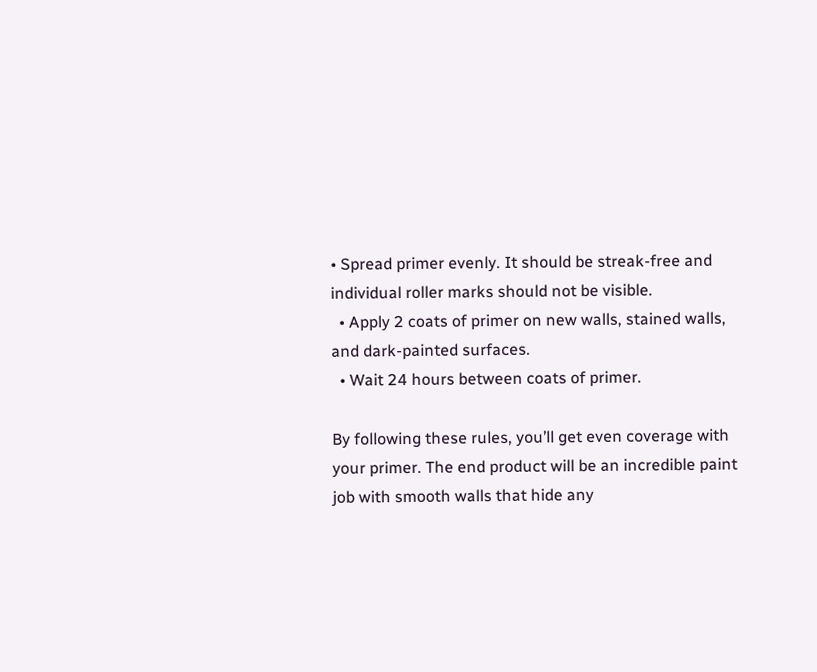• Spread primer evenly. It should be streak-free and individual roller marks should not be visible.
  • Apply 2 coats of primer on new walls, stained walls, and dark-painted surfaces.
  • Wait 24 hours between coats of primer.

By following these rules, you’ll get even coverage with your primer. The end product will be an incredible paint job with smooth walls that hide any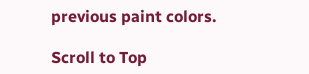previous paint colors.

Scroll to Top